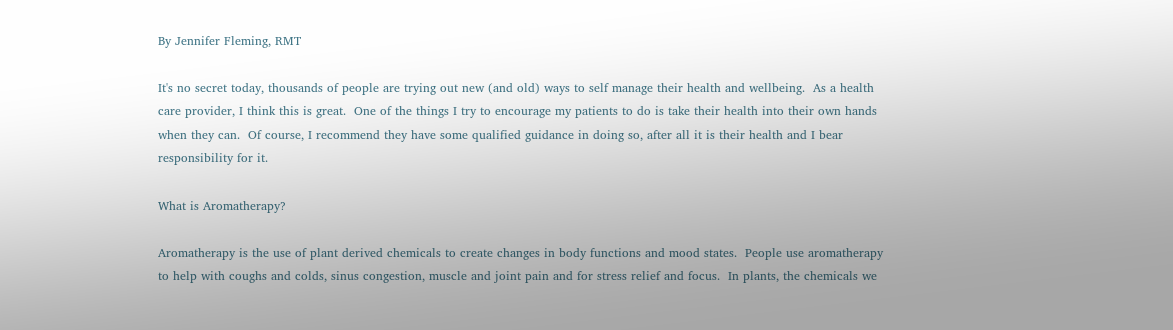By Jennifer Fleming, RMT

It's no secret today, thousands of people are trying out new (and old) ways to self manage their health and wellbeing.  As a health care provider, I think this is great.  One of the things I try to encourage my patients to do is take their health into their own hands when they can.  Of course, I recommend they have some qualified guidance in doing so, after all it is their health and I bear responsibility for it.

What is Aromatherapy?

Aromatherapy is the use of plant derived chemicals to create changes in body functions and mood states.  People use aromatherapy to help with coughs and colds, sinus congestion, muscle and joint pain and for stress relief and focus.  In plants, the chemicals we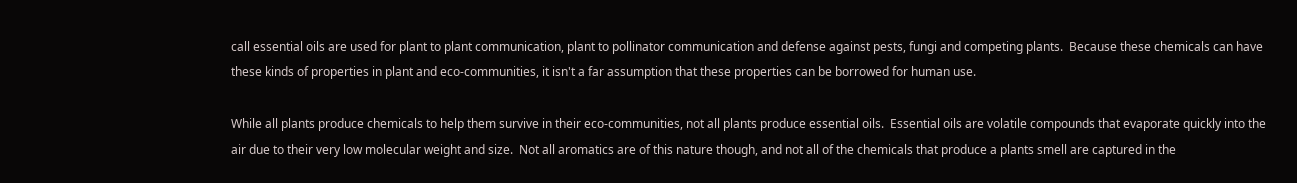call essential oils are used for plant to plant communication, plant to pollinator communication and defense against pests, fungi and competing plants.  Because these chemicals can have these kinds of properties in plant and eco-communities, it isn't a far assumption that these properties can be borrowed for human use.

While all plants produce chemicals to help them survive in their eco-communities, not all plants produce essential oils.  Essential oils are volatile compounds that evaporate quickly into the air due to their very low molecular weight and size.  Not all aromatics are of this nature though, and not all of the chemicals that produce a plants smell are captured in the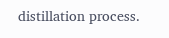distillation process.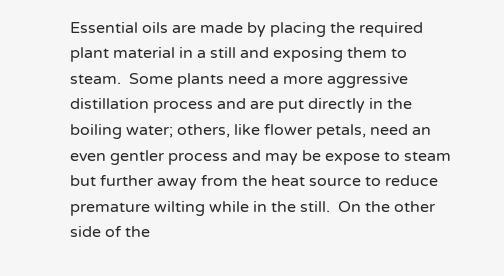Essential oils are made by placing the required plant material in a still and exposing them to steam.  Some plants need a more aggressive distillation process and are put directly in the boiling water; others, like flower petals, need an even gentler process and may be expose to steam but further away from the heat source to reduce premature wilting while in the still.  On the other side of the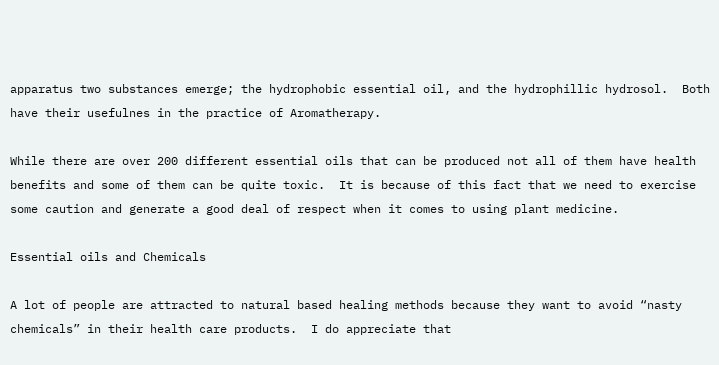apparatus two substances emerge; the hydrophobic essential oil, and the hydrophillic hydrosol.  Both have their usefulnes in the practice of Aromatherapy.

While there are over 200 different essential oils that can be produced not all of them have health benefits and some of them can be quite toxic.  It is because of this fact that we need to exercise some caution and generate a good deal of respect when it comes to using plant medicine.

Essential oils and Chemicals

A lot of people are attracted to natural based healing methods because they want to avoid “nasty chemicals” in their health care products.  I do appreciate that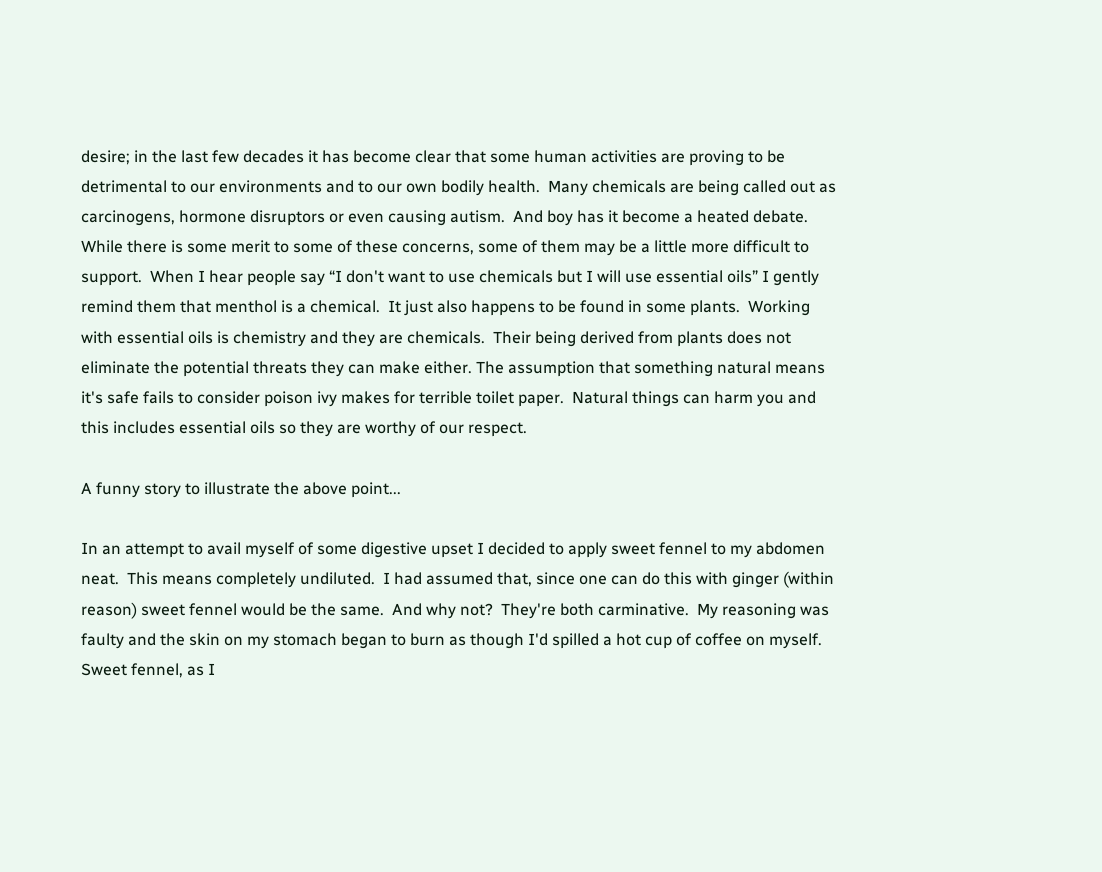desire; in the last few decades it has become clear that some human activities are proving to be detrimental to our environments and to our own bodily health.  Many chemicals are being called out as carcinogens, hormone disruptors or even causing autism.  And boy has it become a heated debate.  While there is some merit to some of these concerns, some of them may be a little more difficult to support.  When I hear people say “I don't want to use chemicals but I will use essential oils” I gently remind them that menthol is a chemical.  It just also happens to be found in some plants.  Working with essential oils is chemistry and they are chemicals.  Their being derived from plants does not eliminate the potential threats they can make either. The assumption that something natural means it's safe fails to consider poison ivy makes for terrible toilet paper.  Natural things can harm you and this includes essential oils so they are worthy of our respect.

A funny story to illustrate the above point...

In an attempt to avail myself of some digestive upset I decided to apply sweet fennel to my abdomen neat.  This means completely undiluted.  I had assumed that, since one can do this with ginger (within reason) sweet fennel would be the same.  And why not?  They're both carminative.  My reasoning was faulty and the skin on my stomach began to burn as though I'd spilled a hot cup of coffee on myself.  Sweet fennel, as I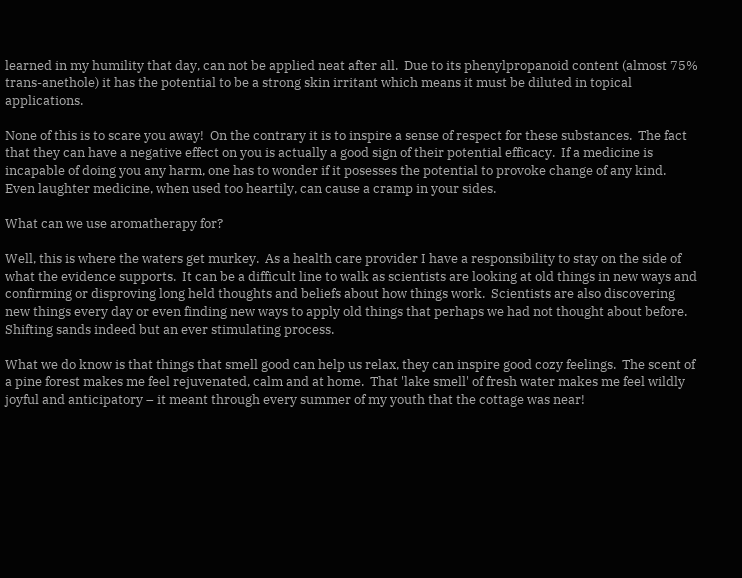learned in my humility that day, can not be applied neat after all.  Due to its phenylpropanoid content (almost 75% trans-anethole) it has the potential to be a strong skin irritant which means it must be diluted in topical applications.

None of this is to scare you away!  On the contrary it is to inspire a sense of respect for these substances.  The fact that they can have a negative effect on you is actually a good sign of their potential efficacy.  If a medicine is incapable of doing you any harm, one has to wonder if it posesses the potential to provoke change of any kind.  Even laughter medicine, when used too heartily, can cause a cramp in your sides.

What can we use aromatherapy for?

Well, this is where the waters get murkey.  As a health care provider I have a responsibility to stay on the side of what the evidence supports.  It can be a difficult line to walk as scientists are looking at old things in new ways and confirming or disproving long held thoughts and beliefs about how things work.  Scientists are also discovering new things every day or even finding new ways to apply old things that perhaps we had not thought about before.  Shifting sands indeed but an ever stimulating process.

What we do know is that things that smell good can help us relax, they can inspire good cozy feelings.  The scent of a pine forest makes me feel rejuvenated, calm and at home.  That 'lake smell' of fresh water makes me feel wildly joyful and anticipatory – it meant through every summer of my youth that the cottage was near!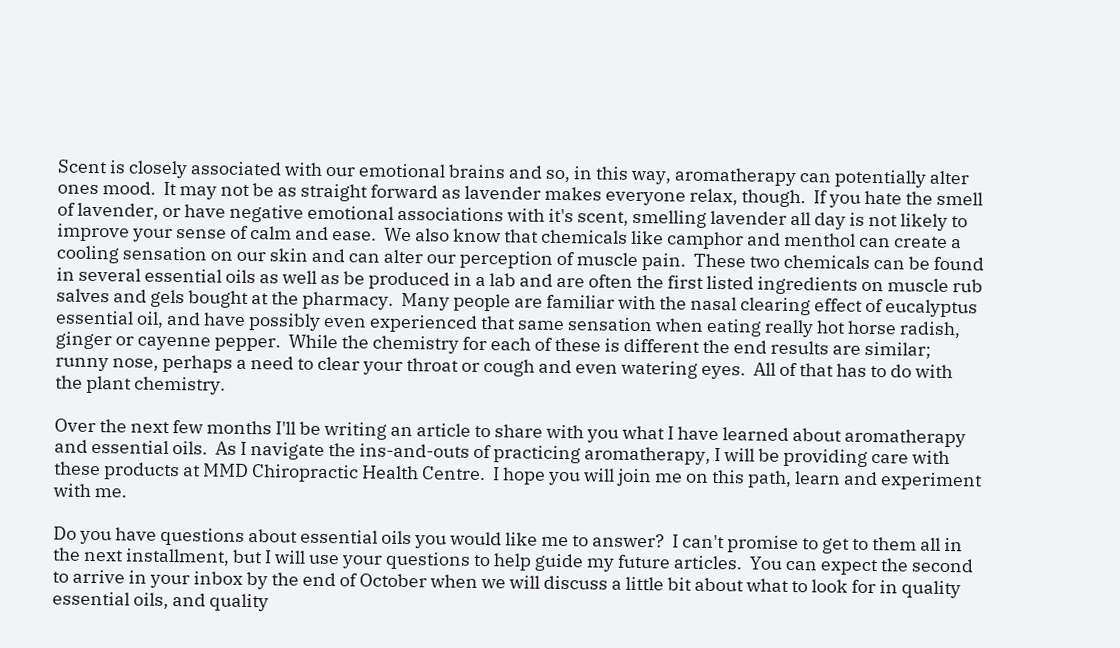Scent is closely associated with our emotional brains and so, in this way, aromatherapy can potentially alter ones mood.  It may not be as straight forward as lavender makes everyone relax, though.  If you hate the smell of lavender, or have negative emotional associations with it's scent, smelling lavender all day is not likely to improve your sense of calm and ease.  We also know that chemicals like camphor and menthol can create a cooling sensation on our skin and can alter our perception of muscle pain.  These two chemicals can be found in several essential oils as well as be produced in a lab and are often the first listed ingredients on muscle rub salves and gels bought at the pharmacy.  Many people are familiar with the nasal clearing effect of eucalyptus essential oil, and have possibly even experienced that same sensation when eating really hot horse radish, ginger or cayenne pepper.  While the chemistry for each of these is different the end results are similar; runny nose, perhaps a need to clear your throat or cough and even watering eyes.  All of that has to do with the plant chemistry.

Over the next few months I'll be writing an article to share with you what I have learned about aromatherapy and essential oils.  As I navigate the ins-and-outs of practicing aromatherapy, I will be providing care with these products at MMD Chiropractic Health Centre.  I hope you will join me on this path, learn and experiment with me.

Do you have questions about essential oils you would like me to answer?  I can't promise to get to them all in the next installment, but I will use your questions to help guide my future articles.  You can expect the second to arrive in your inbox by the end of October when we will discuss a little bit about what to look for in quality essential oils, and quality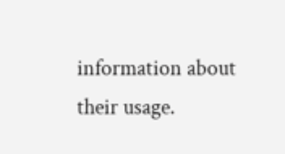information about their usage.